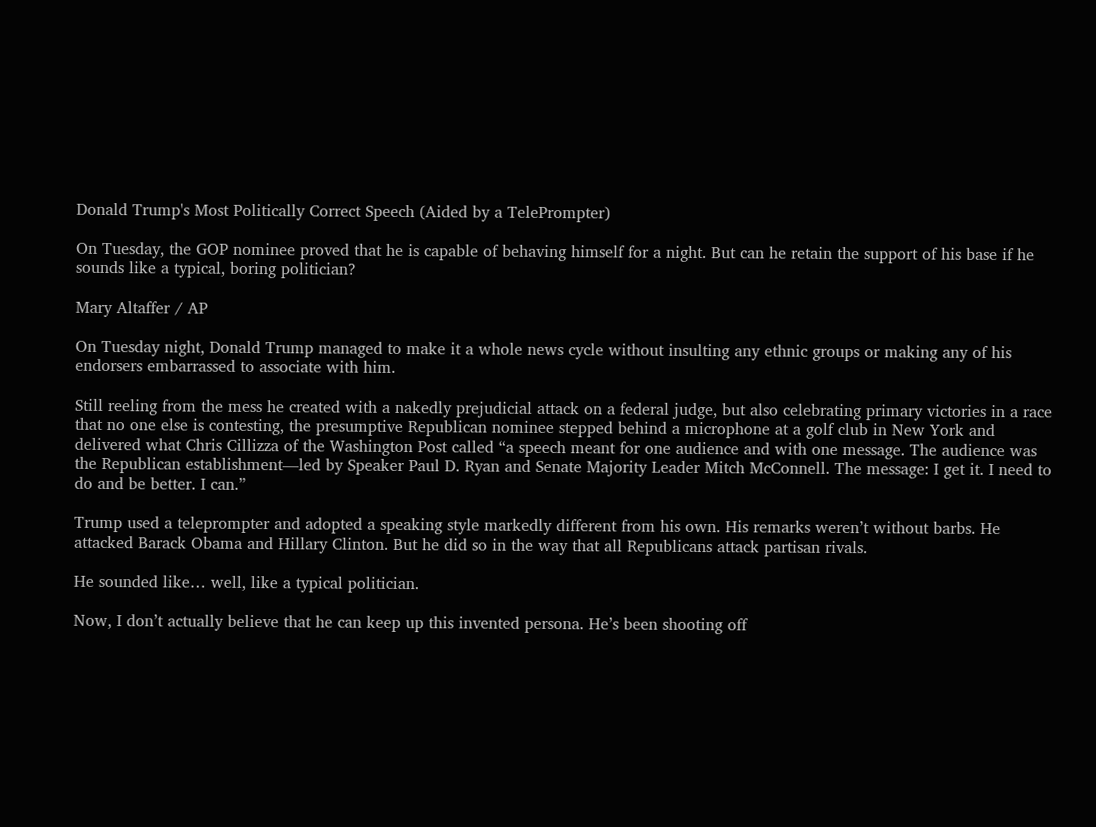Donald Trump's Most Politically Correct Speech (Aided by a TelePrompter)

On Tuesday, the GOP nominee proved that he is capable of behaving himself for a night. But can he retain the support of his base if he sounds like a typical, boring politician?

Mary Altaffer / AP

On Tuesday night, Donald Trump managed to make it a whole news cycle without insulting any ethnic groups or making any of his endorsers embarrassed to associate with him.

Still reeling from the mess he created with a nakedly prejudicial attack on a federal judge, but also celebrating primary victories in a race that no one else is contesting, the presumptive Republican nominee stepped behind a microphone at a golf club in New York and delivered what Chris Cillizza of the Washington Post called “a speech meant for one audience and with one message. The audience was the Republican establishment—led by Speaker Paul D. Ryan and Senate Majority Leader Mitch McConnell. The message: I get it. I need to do and be better. I can.”

Trump used a teleprompter and adopted a speaking style markedly different from his own. His remarks weren’t without barbs. He attacked Barack Obama and Hillary Clinton. But he did so in the way that all Republicans attack partisan rivals.

He sounded like… well, like a typical politician.

Now, I don’t actually believe that he can keep up this invented persona. He’s been shooting off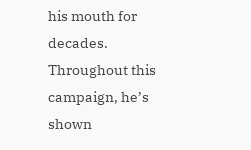his mouth for decades. Throughout this campaign, he’s shown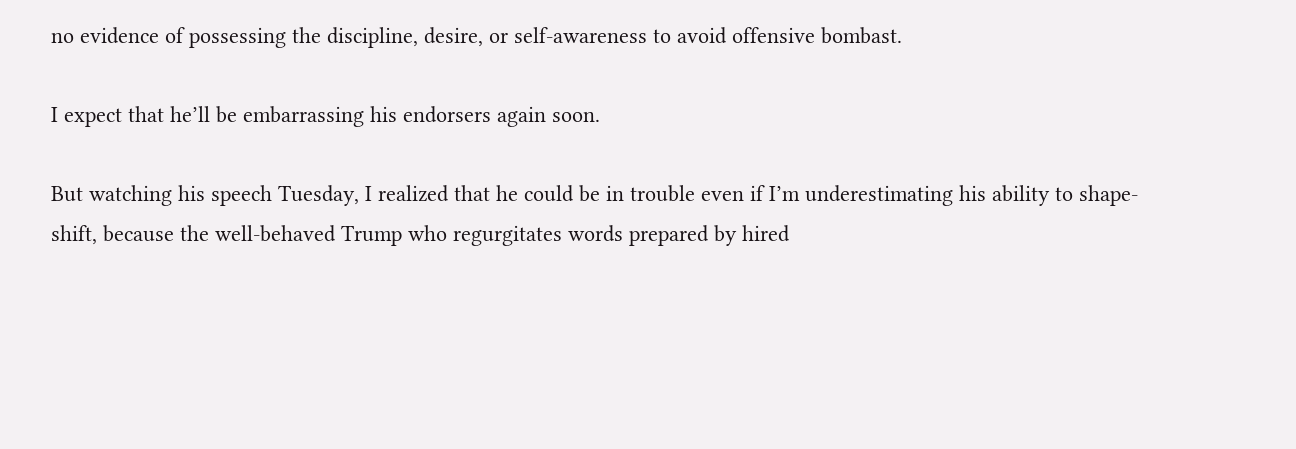no evidence of possessing the discipline, desire, or self-awareness to avoid offensive bombast.

I expect that he’ll be embarrassing his endorsers again soon.

But watching his speech Tuesday, I realized that he could be in trouble even if I’m underestimating his ability to shape-shift, because the well-behaved Trump who regurgitates words prepared by hired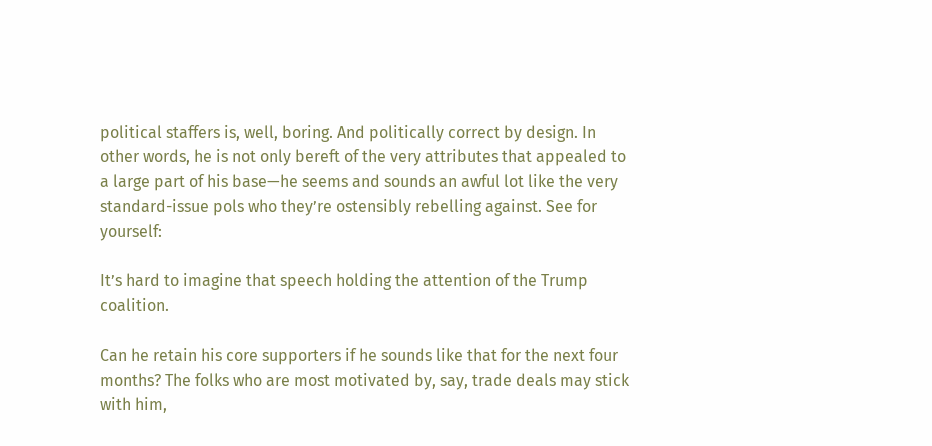political staffers is, well, boring. And politically correct by design. In other words, he is not only bereft of the very attributes that appealed to a large part of his base—he seems and sounds an awful lot like the very standard-issue pols who they’re ostensibly rebelling against. See for yourself:

It’s hard to imagine that speech holding the attention of the Trump coalition.

Can he retain his core supporters if he sounds like that for the next four months? The folks who are most motivated by, say, trade deals may stick with him,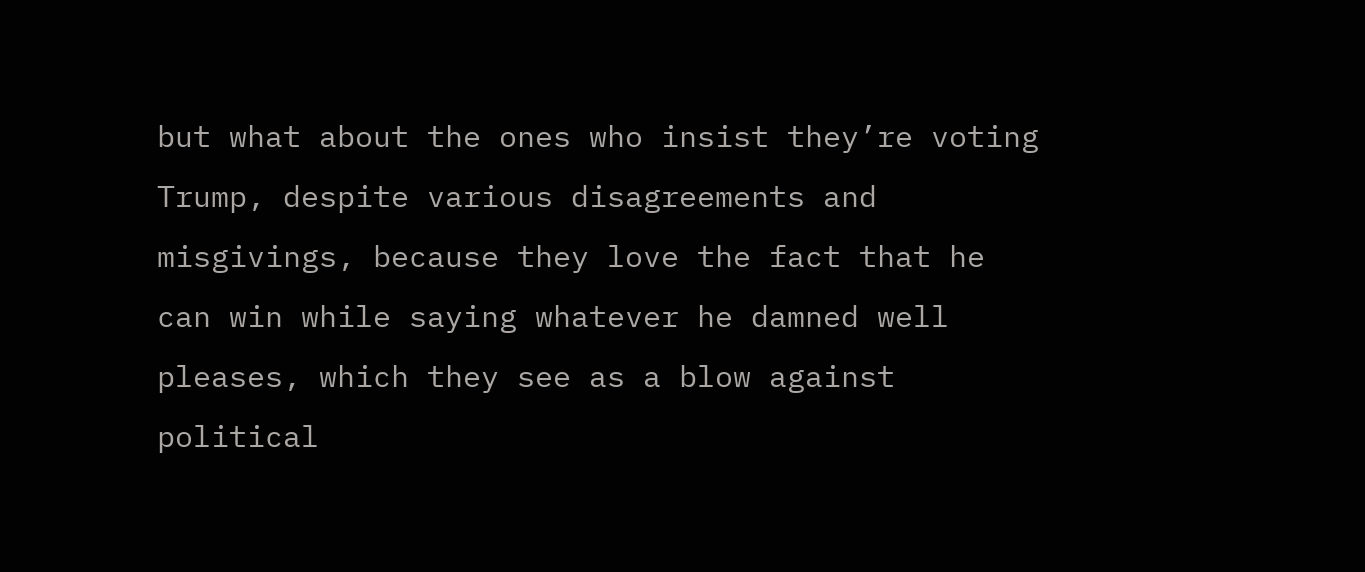but what about the ones who insist they’re voting Trump, despite various disagreements and misgivings, because they love the fact that he can win while saying whatever he damned well pleases, which they see as a blow against political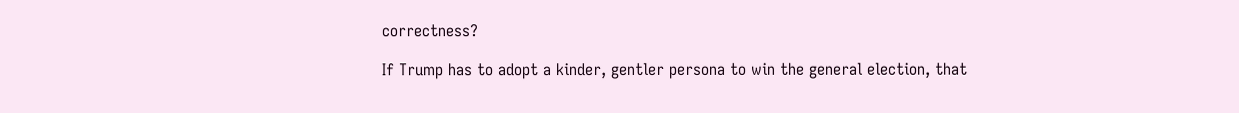correctness?

If Trump has to adopt a kinder, gentler persona to win the general election, that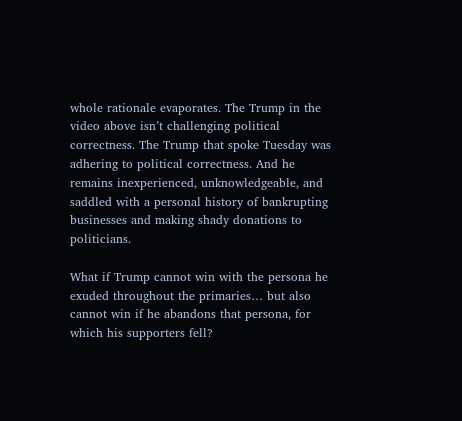whole rationale evaporates. The Trump in the video above isn’t challenging political correctness. The Trump that spoke Tuesday was adhering to political correctness. And he remains inexperienced, unknowledgeable, and saddled with a personal history of bankrupting businesses and making shady donations to politicians.

What if Trump cannot win with the persona he exuded throughout the primaries… but also cannot win if he abandons that persona, for which his supporters fell?